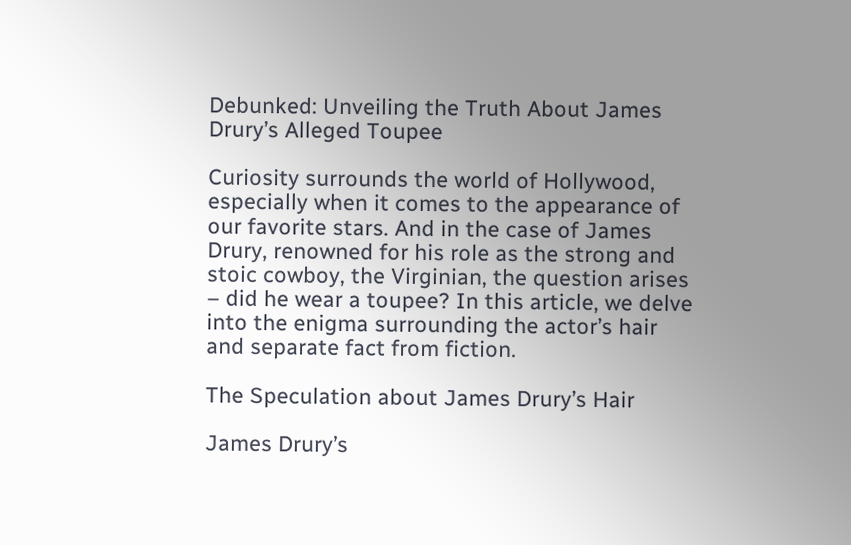Debunked: Unveiling the Truth About James Drury’s Alleged Toupee

Curiosity surrounds the world of Hollywood, especially when it comes to the appearance of our favorite stars. And in the case of James Drury, renowned for his role as the strong and stoic cowboy, the Virginian, the question arises – did he wear a toupee? In this article, we delve into the enigma surrounding the actor’s hair and separate fact from fiction.

The Speculation about James Drury’s Hair

James Drury’s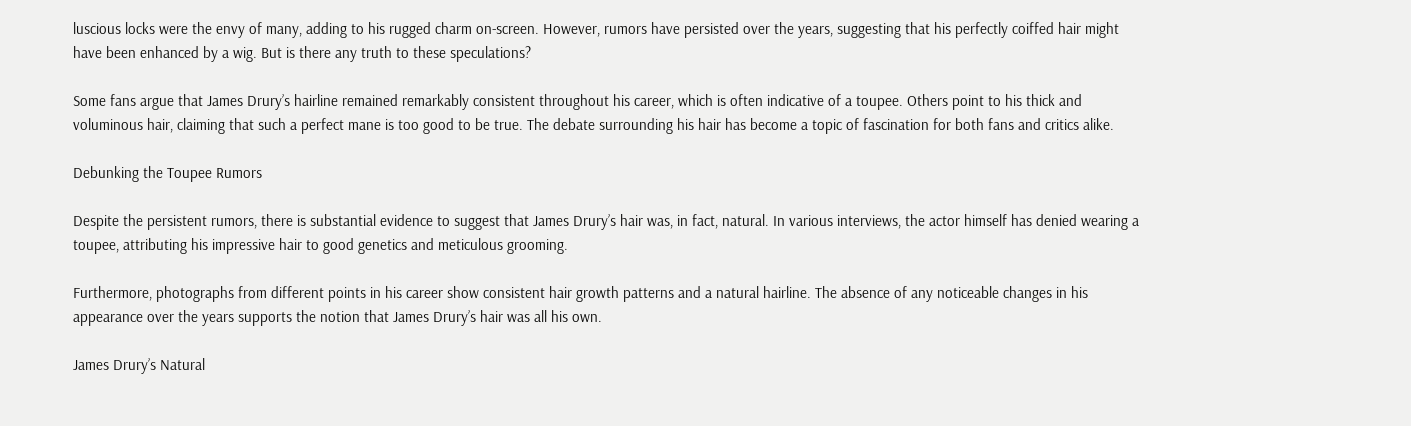luscious locks were the envy of many, adding to his rugged charm on-screen. However, rumors have persisted over the years, suggesting that his perfectly coiffed hair might have been enhanced by a wig. But is there any truth to these speculations?

Some fans argue that James Drury’s hairline remained remarkably consistent throughout his career, which is often indicative of a toupee. Others point to his thick and voluminous hair, claiming that such a perfect mane is too good to be true. The debate surrounding his hair has become a topic of fascination for both fans and critics alike.

Debunking the Toupee Rumors

Despite the persistent rumors, there is substantial evidence to suggest that James Drury’s hair was, in fact, natural. In various interviews, the actor himself has denied wearing a toupee, attributing his impressive hair to good genetics and meticulous grooming.

Furthermore, photographs from different points in his career show consistent hair growth patterns and a natural hairline. The absence of any noticeable changes in his appearance over the years supports the notion that James Drury’s hair was all his own.

James Drury’s Natural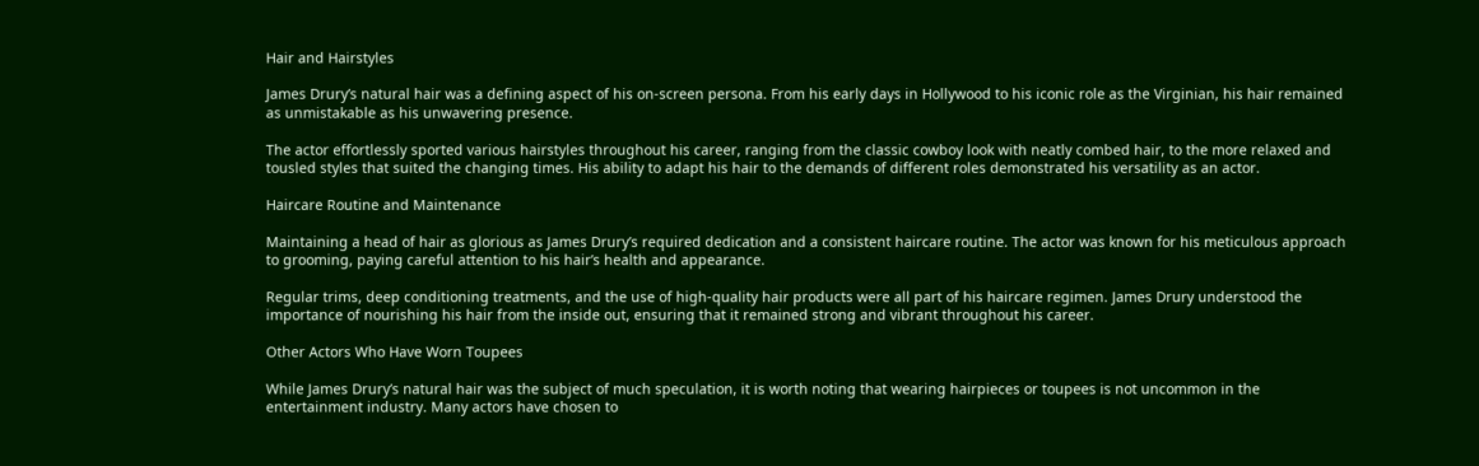Hair and Hairstyles

James Drury’s natural hair was a defining aspect of his on-screen persona. From his early days in Hollywood to his iconic role as the Virginian, his hair remained as unmistakable as his unwavering presence.

The actor effortlessly sported various hairstyles throughout his career, ranging from the classic cowboy look with neatly combed hair, to the more relaxed and tousled styles that suited the changing times. His ability to adapt his hair to the demands of different roles demonstrated his versatility as an actor.

Haircare Routine and Maintenance

Maintaining a head of hair as glorious as James Drury’s required dedication and a consistent haircare routine. The actor was known for his meticulous approach to grooming, paying careful attention to his hair’s health and appearance.

Regular trims, deep conditioning treatments, and the use of high-quality hair products were all part of his haircare regimen. James Drury understood the importance of nourishing his hair from the inside out, ensuring that it remained strong and vibrant throughout his career.

Other Actors Who Have Worn Toupees

While James Drury’s natural hair was the subject of much speculation, it is worth noting that wearing hairpieces or toupees is not uncommon in the entertainment industry. Many actors have chosen to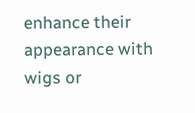enhance their appearance with wigs or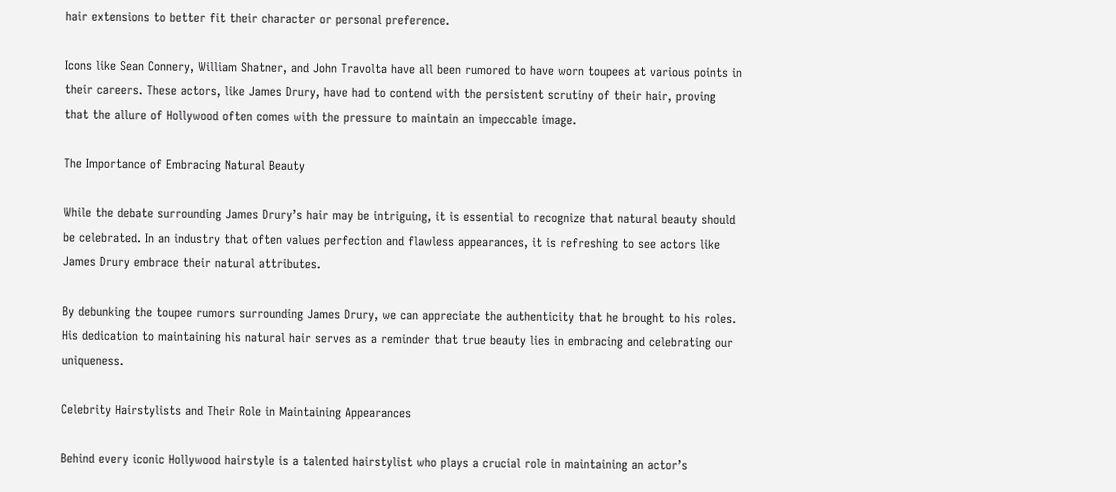hair extensions to better fit their character or personal preference.

Icons like Sean Connery, William Shatner, and John Travolta have all been rumored to have worn toupees at various points in their careers. These actors, like James Drury, have had to contend with the persistent scrutiny of their hair, proving that the allure of Hollywood often comes with the pressure to maintain an impeccable image.

The Importance of Embracing Natural Beauty

While the debate surrounding James Drury’s hair may be intriguing, it is essential to recognize that natural beauty should be celebrated. In an industry that often values perfection and flawless appearances, it is refreshing to see actors like James Drury embrace their natural attributes.

By debunking the toupee rumors surrounding James Drury, we can appreciate the authenticity that he brought to his roles. His dedication to maintaining his natural hair serves as a reminder that true beauty lies in embracing and celebrating our uniqueness.

Celebrity Hairstylists and Their Role in Maintaining Appearances

Behind every iconic Hollywood hairstyle is a talented hairstylist who plays a crucial role in maintaining an actor’s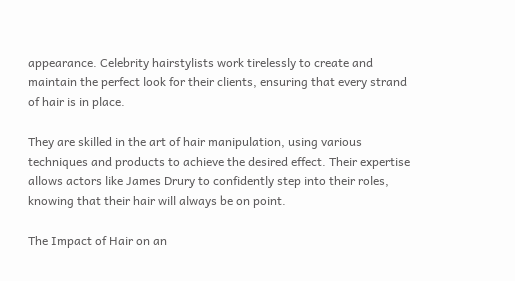appearance. Celebrity hairstylists work tirelessly to create and maintain the perfect look for their clients, ensuring that every strand of hair is in place.

They are skilled in the art of hair manipulation, using various techniques and products to achieve the desired effect. Their expertise allows actors like James Drury to confidently step into their roles, knowing that their hair will always be on point.

The Impact of Hair on an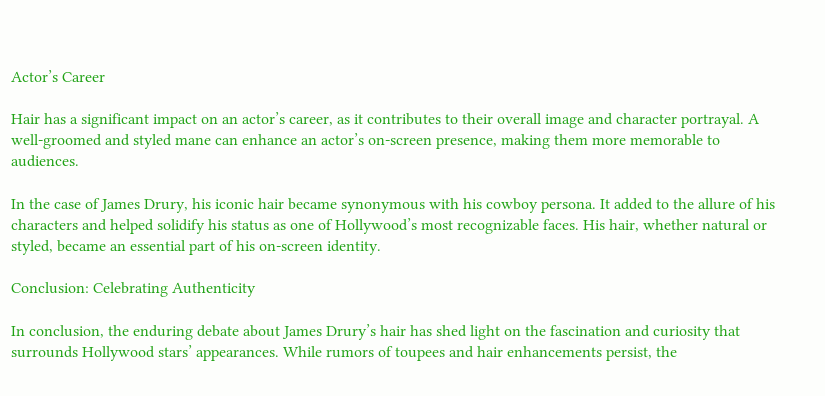Actor’s Career

Hair has a significant impact on an actor’s career, as it contributes to their overall image and character portrayal. A well-groomed and styled mane can enhance an actor’s on-screen presence, making them more memorable to audiences.

In the case of James Drury, his iconic hair became synonymous with his cowboy persona. It added to the allure of his characters and helped solidify his status as one of Hollywood’s most recognizable faces. His hair, whether natural or styled, became an essential part of his on-screen identity.

Conclusion: Celebrating Authenticity

In conclusion, the enduring debate about James Drury’s hair has shed light on the fascination and curiosity that surrounds Hollywood stars’ appearances. While rumors of toupees and hair enhancements persist, the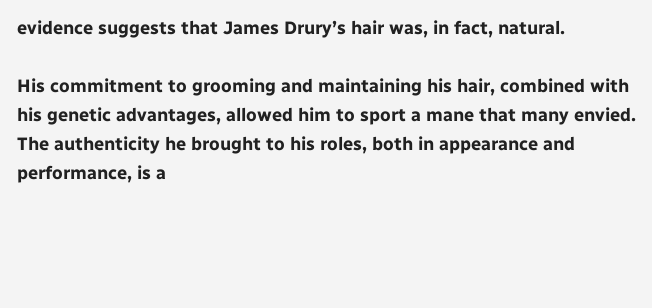evidence suggests that James Drury’s hair was, in fact, natural.

His commitment to grooming and maintaining his hair, combined with his genetic advantages, allowed him to sport a mane that many envied. The authenticity he brought to his roles, both in appearance and performance, is a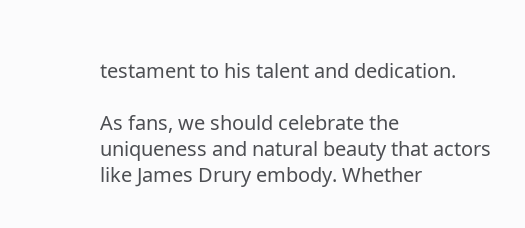testament to his talent and dedication.

As fans, we should celebrate the uniqueness and natural beauty that actors like James Drury embody. Whether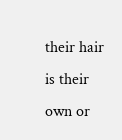their hair is their own or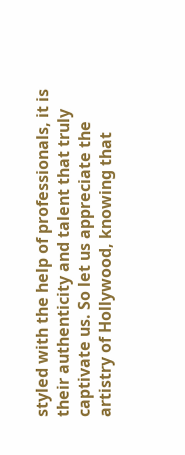styled with the help of professionals, it is their authenticity and talent that truly captivate us. So let us appreciate the artistry of Hollywood, knowing that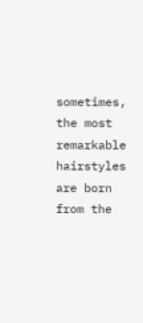sometimes, the most remarkable hairstyles are born from the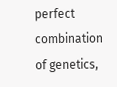perfect combination of genetics,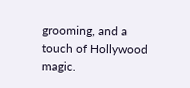grooming, and a touch of Hollywood magic.